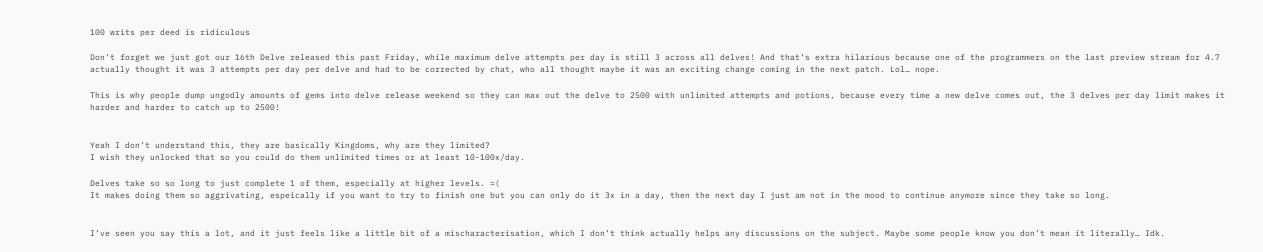100 writs per deed is ridiculous

Don’t forget we just got our 16th Delve released this past Friday, while maximum delve attempts per day is still 3 across all delves! And that’s extra hilarious because one of the programmers on the last preview stream for 4.7 actually thought it was 3 attempts per day per delve and had to be corrected by chat, who all thought maybe it was an exciting change coming in the next patch. Lol… nope.

This is why people dump ungodly amounts of gems into delve release weekend so they can max out the delve to 2500 with unlimited attempts and potions, because every time a new delve comes out, the 3 delves per day limit makes it harder and harder to catch up to 2500!


Yeah I don’t understand this, they are basically Kingdoms, why are they limited?
I wish they unlocked that so you could do them unlimited times or at least 10-100x/day.

Delves take so so long to just complete 1 of them, especially at higher levels. =(
It makes doing them so aggrivating, espeically if you want to try to finish one but you can only do it 3x in a day, then the next day I just am not in the mood to continue anymore since they take so long.


I’ve seen you say this a lot, and it just feels like a little bit of a mischaracterisation, which I don’t think actually helps any discussions on the subject. Maybe some people know you don’t mean it literally… Idk.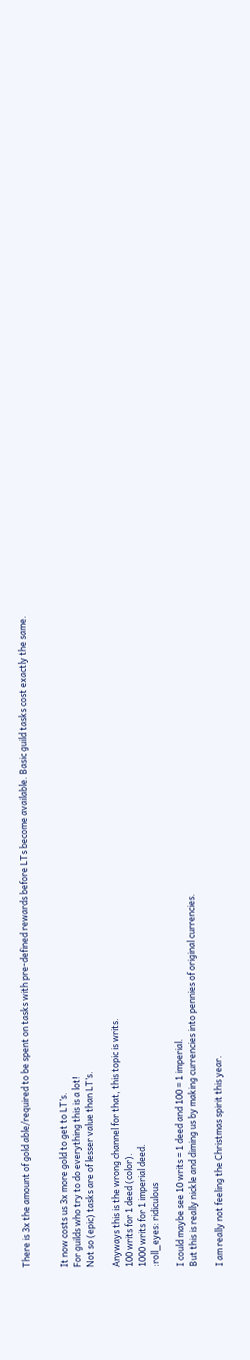There is 3x the amount of gold able/required to be spent on tasks with pre-defined rewards before LTs become available. Basic guild tasks cost exactly the same.


It now costs us 3x more gold to get to LT’s.
For guilds who try to do everything this is a lot!
Not so (epic) tasks are of lesser value than LT’s.

Anyways this is the wrong channel for that, this topic is writs.
100 writs for 1 deed (color).
1000 writs for 1 imperial deed.
:roll_eyes: ridiculous

I could maybe see 10 writs = 1 deed and 100 = 1 imperial.
But this is really nickle and diming us by making currencies into pennies of original currencies.

I am really not feeling the Christmas spirit this year.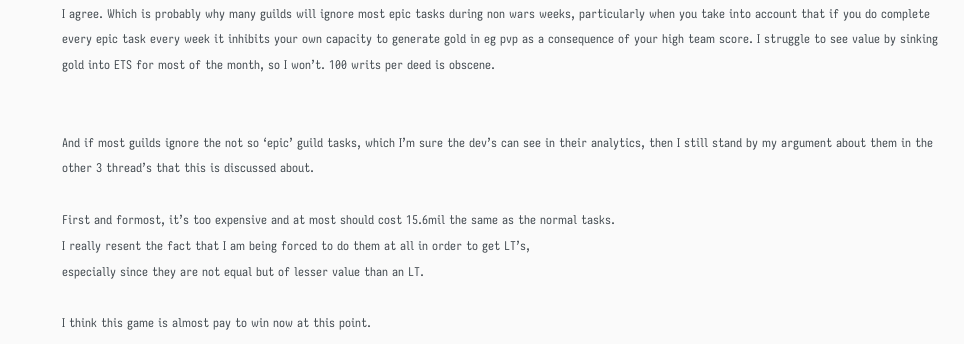I agree. Which is probably why many guilds will ignore most epic tasks during non wars weeks, particularly when you take into account that if you do complete every epic task every week it inhibits your own capacity to generate gold in eg pvp as a consequence of your high team score. I struggle to see value by sinking gold into ETS for most of the month, so I won’t. 100 writs per deed is obscene.


And if most guilds ignore the not so ‘epic’ guild tasks, which I’m sure the dev’s can see in their analytics, then I still stand by my argument about them in the other 3 thread’s that this is discussed about.

First and formost, it’s too expensive and at most should cost 15.6mil the same as the normal tasks.
I really resent the fact that I am being forced to do them at all in order to get LT’s,
especially since they are not equal but of lesser value than an LT.

I think this game is almost pay to win now at this point.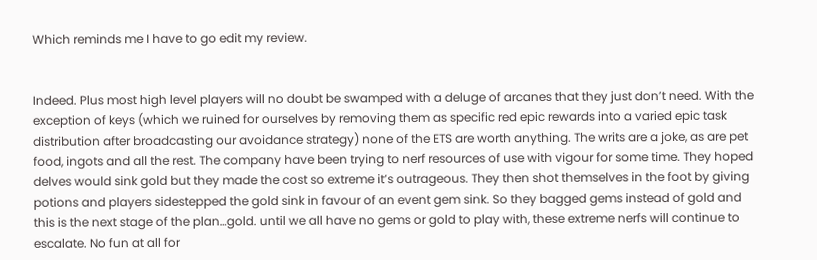Which reminds me I have to go edit my review.


Indeed. Plus most high level players will no doubt be swamped with a deluge of arcanes that they just don’t need. With the exception of keys (which we ruined for ourselves by removing them as specific red epic rewards into a varied epic task distribution after broadcasting our avoidance strategy) none of the ETS are worth anything. The writs are a joke, as are pet food, ingots and all the rest. The company have been trying to nerf resources of use with vigour for some time. They hoped delves would sink gold but they made the cost so extreme it’s outrageous. They then shot themselves in the foot by giving potions and players sidestepped the gold sink in favour of an event gem sink. So they bagged gems instead of gold and this is the next stage of the plan…gold. until we all have no gems or gold to play with, these extreme nerfs will continue to escalate. No fun at all for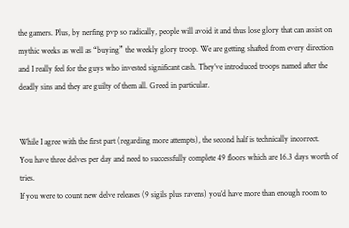the gamers. Plus, by nerfing pvp so radically, people will avoid it and thus lose glory that can assist on mythic weeks as well as “buying” the weekly glory troop. We are getting shafted from every direction and I really feel for the guys who invested significant cash. They’ve introduced troops named after the deadly sins and they are guilty of them all. Greed in particular.


While I agree with the first part (regarding more attempts), the second half is technically incorrect.
You have three delves per day and need to successfully complete 49 floors which are 16.3 days worth of tries.
If you were to count new delve releases (9 sigils plus ravens) you’d have more than enough room to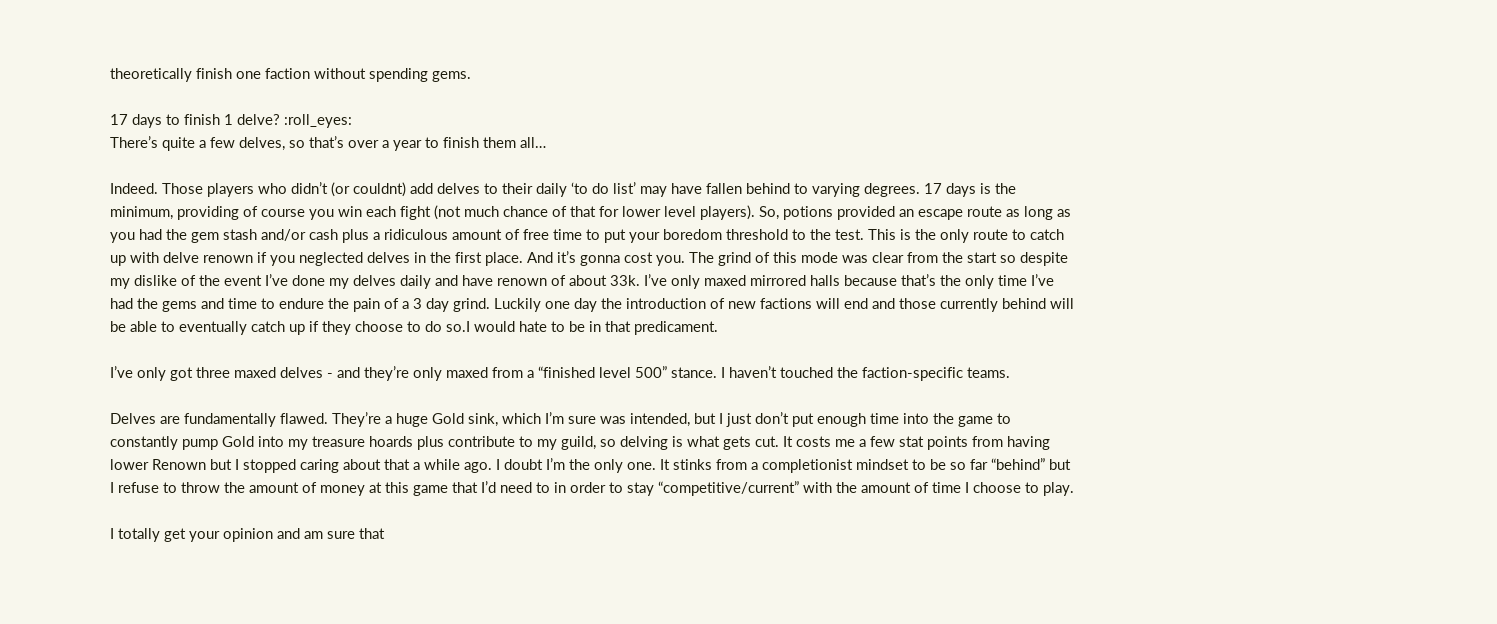theoretically finish one faction without spending gems.

17 days to finish 1 delve? :roll_eyes:
There’s quite a few delves, so that’s over a year to finish them all…

Indeed. Those players who didn’t (or couldnt) add delves to their daily ‘to do list’ may have fallen behind to varying degrees. 17 days is the minimum, providing of course you win each fight (not much chance of that for lower level players). So, potions provided an escape route as long as you had the gem stash and/or cash plus a ridiculous amount of free time to put your boredom threshold to the test. This is the only route to catch up with delve renown if you neglected delves in the first place. And it’s gonna cost you. The grind of this mode was clear from the start so despite my dislike of the event I’ve done my delves daily and have renown of about 33k. I’ve only maxed mirrored halls because that’s the only time I’ve had the gems and time to endure the pain of a 3 day grind. Luckily one day the introduction of new factions will end and those currently behind will be able to eventually catch up if they choose to do so.I would hate to be in that predicament.

I’ve only got three maxed delves - and they’re only maxed from a “finished level 500” stance. I haven’t touched the faction-specific teams.

Delves are fundamentally flawed. They’re a huge Gold sink, which I’m sure was intended, but I just don’t put enough time into the game to constantly pump Gold into my treasure hoards plus contribute to my guild, so delving is what gets cut. It costs me a few stat points from having lower Renown but I stopped caring about that a while ago. I doubt I’m the only one. It stinks from a completionist mindset to be so far “behind” but I refuse to throw the amount of money at this game that I’d need to in order to stay “competitive/current” with the amount of time I choose to play.

I totally get your opinion and am sure that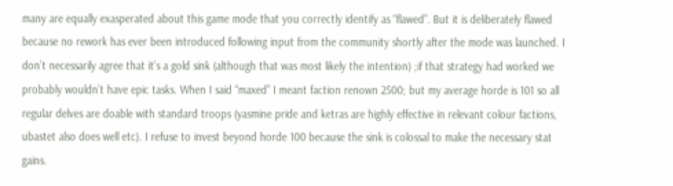many are equally exasperated about this game mode that you correctly identify as “flawed”. But it is deliberately flawed because no rework has ever been introduced following input from the community shortly after the mode was launched. I don’t necessarily agree that it’s a gold sink (although that was most likely the intention) ;if that strategy had worked we probably wouldn’t have epic tasks. When I said “maxed” I meant faction renown 2500; but my average horde is 101 so all regular delves are doable with standard troops (yasmine pride and ketras are highly effective in relevant colour factions, ubastet also does well etc). I refuse to invest beyond horde 100 because the sink is colossal to make the necessary stat gains.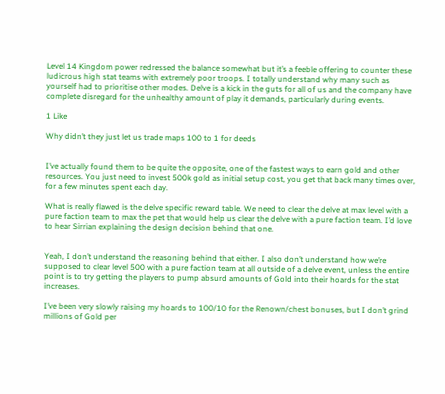Level 14 Kingdom power redressed the balance somewhat but it’s a feeble offering to counter these ludicrous high stat teams with extremely poor troops. I totally understand why many such as yourself had to prioritise other modes. Delve is a kick in the guts for all of us and the company have complete disregard for the unhealthy amount of play it demands, particularly during events.

1 Like

Why didn’t they just let us trade maps 100 to 1 for deeds


I’ve actually found them to be quite the opposite, one of the fastest ways to earn gold and other resources. You just need to invest 500k gold as initial setup cost, you get that back many times over, for a few minutes spent each day.

What is really flawed is the delve specific reward table. We need to clear the delve at max level with a pure faction team to max the pet that would help us clear the delve with a pure faction team. I’d love to hear Sirrian explaining the design decision behind that one.


Yeah, I don’t understand the reasoning behind that either. I also don’t understand how we’re supposed to clear level 500 with a pure faction team at all outside of a delve event, unless the entire point is to try getting the players to pump absurd amounts of Gold into their hoards for the stat increases.

I’ve been very slowly raising my hoards to 100/10 for the Renown/chest bonuses, but I don’t grind millions of Gold per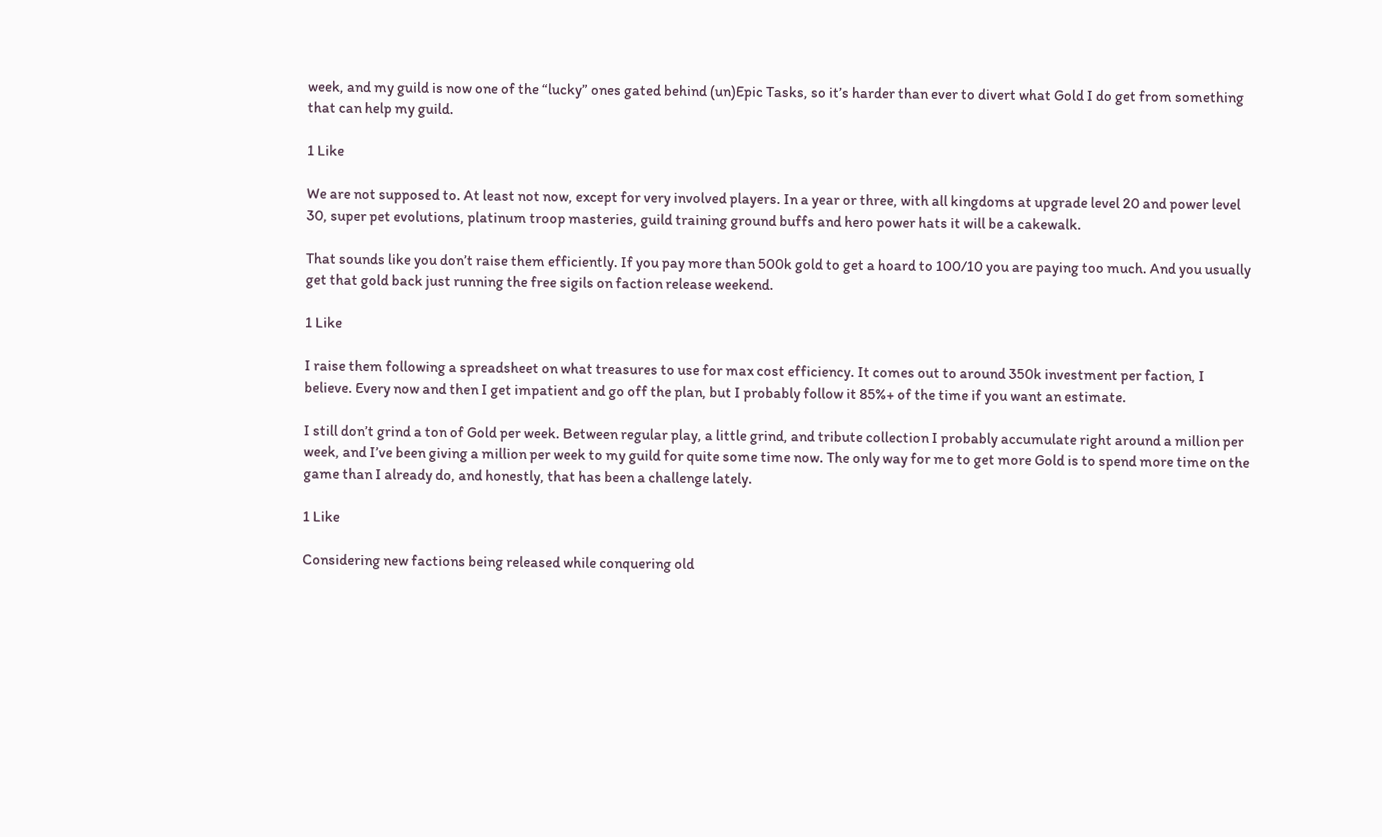week, and my guild is now one of the “lucky” ones gated behind (un)Epic Tasks, so it’s harder than ever to divert what Gold I do get from something that can help my guild.

1 Like

We are not supposed to. At least not now, except for very involved players. In a year or three, with all kingdoms at upgrade level 20 and power level 30, super pet evolutions, platinum troop masteries, guild training ground buffs and hero power hats it will be a cakewalk.

That sounds like you don’t raise them efficiently. If you pay more than 500k gold to get a hoard to 100/10 you are paying too much. And you usually get that gold back just running the free sigils on faction release weekend.

1 Like

I raise them following a spreadsheet on what treasures to use for max cost efficiency. It comes out to around 350k investment per faction, I believe. Every now and then I get impatient and go off the plan, but I probably follow it 85%+ of the time if you want an estimate.

I still don’t grind a ton of Gold per week. Between regular play, a little grind, and tribute collection I probably accumulate right around a million per week, and I’ve been giving a million per week to my guild for quite some time now. The only way for me to get more Gold is to spend more time on the game than I already do, and honestly, that has been a challenge lately.

1 Like

Considering new factions being released while conquering old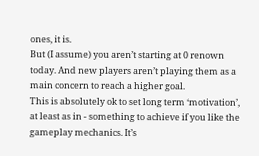ones, it is.
But (I assume) you aren’t starting at 0 renown today. And new players aren’t playing them as a main concern to reach a higher goal.
This is absolutely ok to set long term ‘motivation’, at least as in - something to achieve if you like the gameplay mechanics. It’s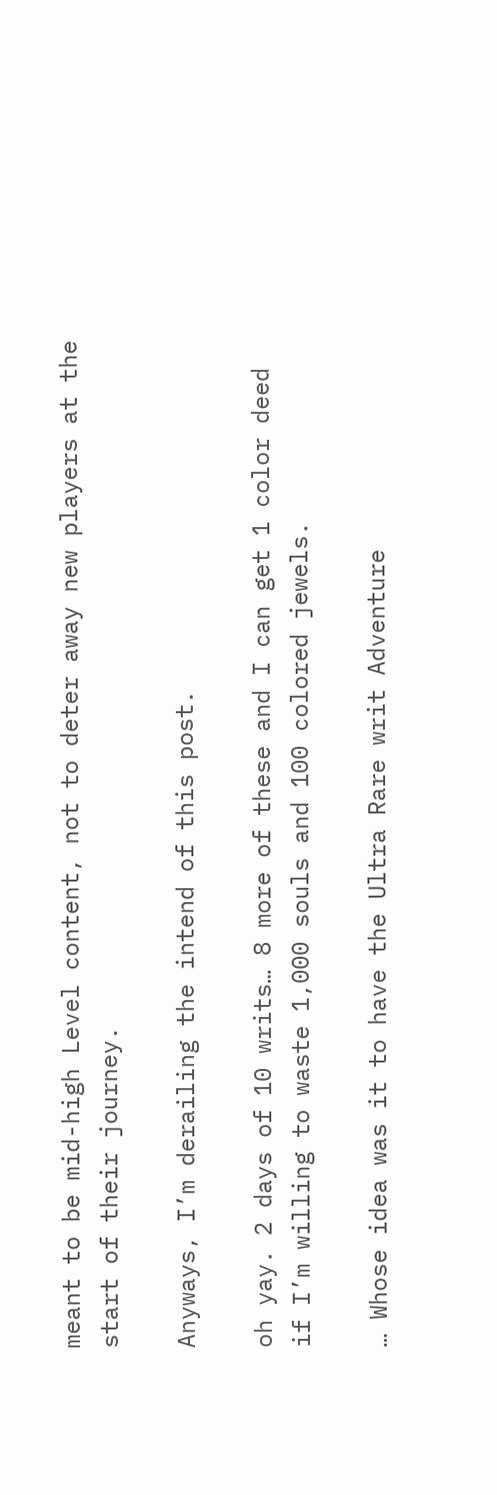meant to be mid-high Level content, not to deter away new players at the start of their journey.

Anyways, I’m derailing the intend of this post.

oh yay. 2 days of 10 writs… 8 more of these and I can get 1 color deed if I’m willing to waste 1,000 souls and 100 colored jewels.

… Whose idea was it to have the Ultra Rare writ Adventure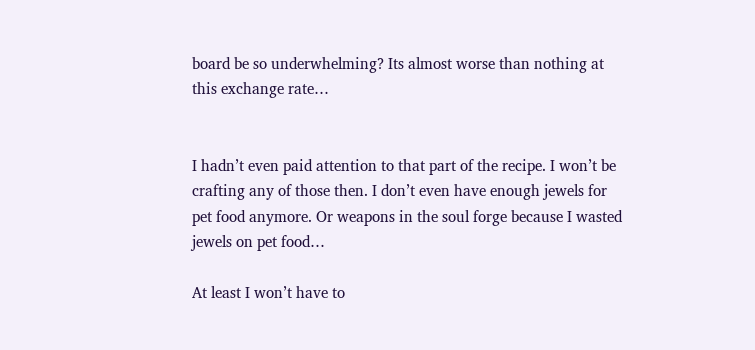board be so underwhelming? Its almost worse than nothing at this exchange rate…


I hadn’t even paid attention to that part of the recipe. I won’t be crafting any of those then. I don’t even have enough jewels for pet food anymore. Or weapons in the soul forge because I wasted jewels on pet food…

At least I won’t have to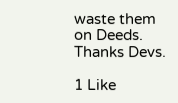waste them on Deeds. Thanks Devs.

1 Like